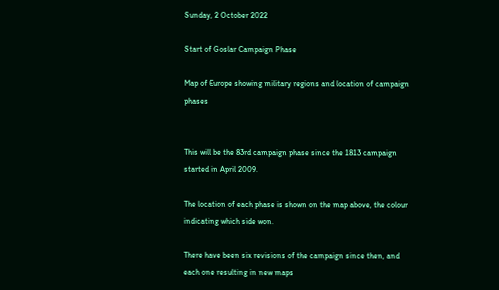Sunday, 2 October 2022

Start of Goslar Campaign Phase

Map of Europe showing military regions and location of campaign phases


This will be the 83rd campaign phase since the 1813 campaign started in April 2009.

The location of each phase is shown on the map above, the colour indicating which side won.

There have been six revisions of the campaign since then, and each one resulting in new maps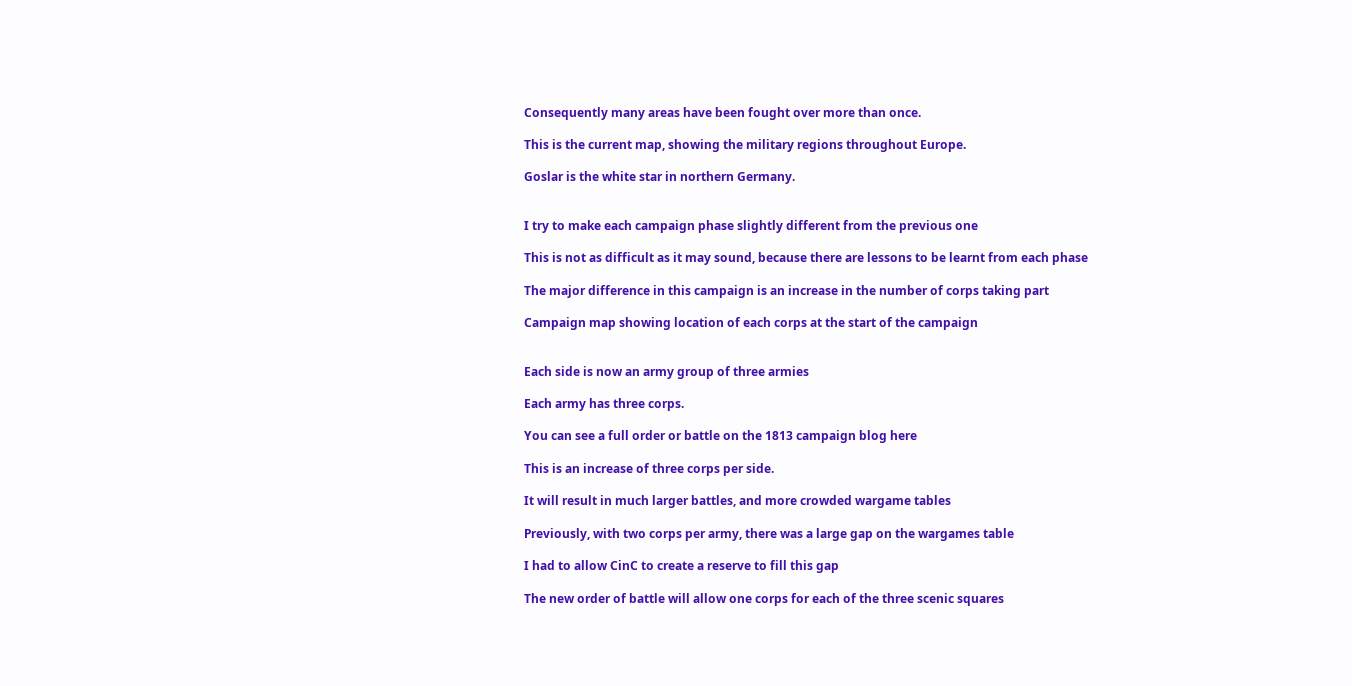Consequently many areas have been fought over more than once.

This is the current map, showing the military regions throughout Europe.

Goslar is the white star in northern Germany.


I try to make each campaign phase slightly different from the previous one

This is not as difficult as it may sound, because there are lessons to be learnt from each phase

The major difference in this campaign is an increase in the number of corps taking part

Campaign map showing location of each corps at the start of the campaign


Each side is now an army group of three armies

Each army has three corps.

You can see a full order or battle on the 1813 campaign blog here

This is an increase of three corps per side.

It will result in much larger battles, and more crowded wargame tables

Previously, with two corps per army, there was a large gap on the wargames table

I had to allow CinC to create a reserve to fill this gap

The new order of battle will allow one corps for each of the three scenic squares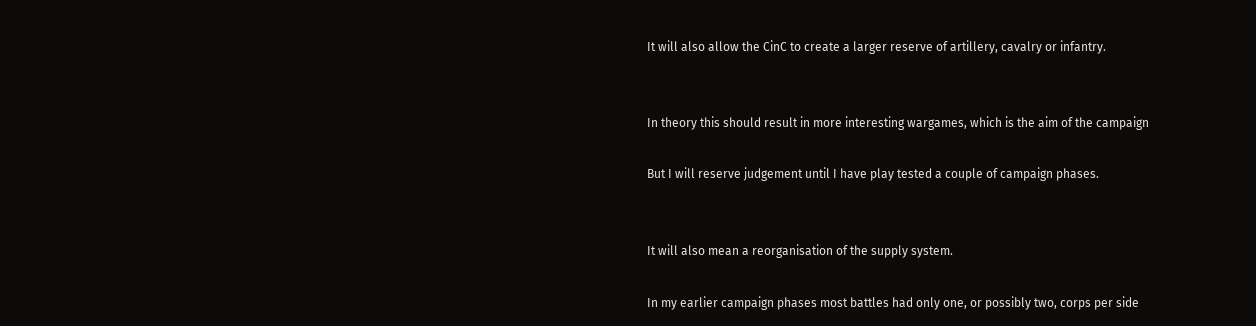It will also allow the CinC to create a larger reserve of artillery, cavalry or infantry.


In theory this should result in more interesting wargames, which is the aim of the campaign

But I will reserve judgement until I have play tested a couple of campaign phases.


It will also mean a reorganisation of the supply system.

In my earlier campaign phases most battles had only one, or possibly two, corps per side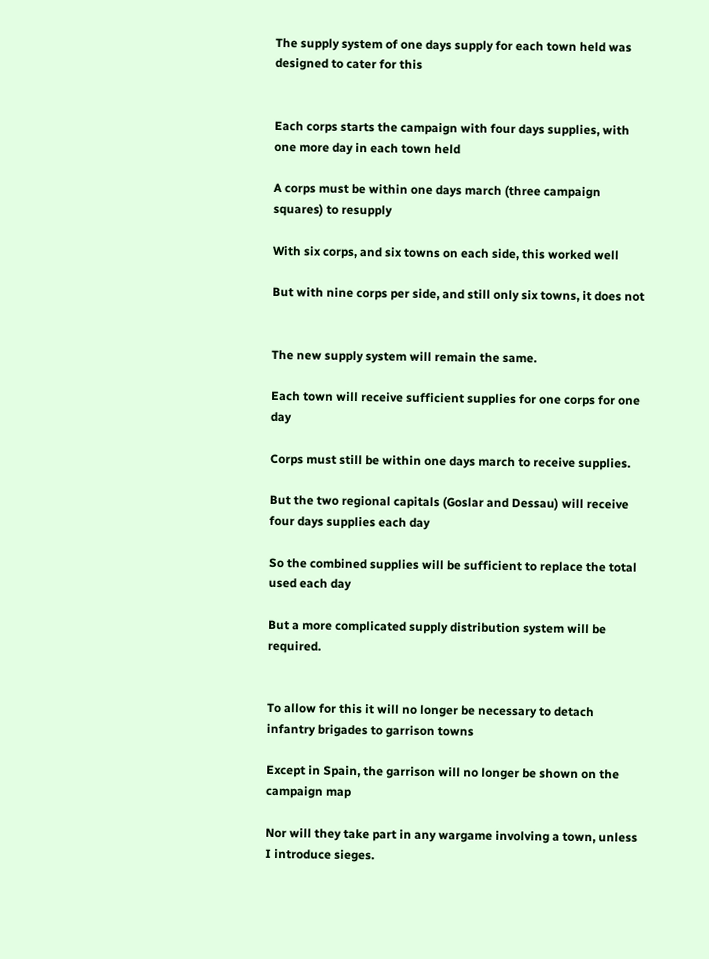The supply system of one days supply for each town held was designed to cater for this


Each corps starts the campaign with four days supplies, with one more day in each town held

A corps must be within one days march (three campaign squares) to resupply

With six corps, and six towns on each side, this worked well

But with nine corps per side, and still only six towns, it does not


The new supply system will remain the same.

Each town will receive sufficient supplies for one corps for one day

Corps must still be within one days march to receive supplies.

But the two regional capitals (Goslar and Dessau) will receive four days supplies each day

So the combined supplies will be sufficient to replace the total used each day

But a more complicated supply distribution system will be required.


To allow for this it will no longer be necessary to detach infantry brigades to garrison towns

Except in Spain, the garrison will no longer be shown on the campaign map

Nor will they take part in any wargame involving a town, unless I introduce sieges.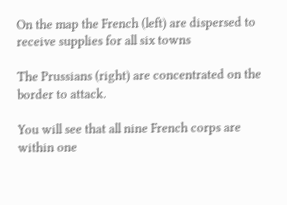On the map the French (left) are dispersed to receive supplies for all six towns

The Prussians (right) are concentrated on the border to attack.

You will see that all nine French corps are within one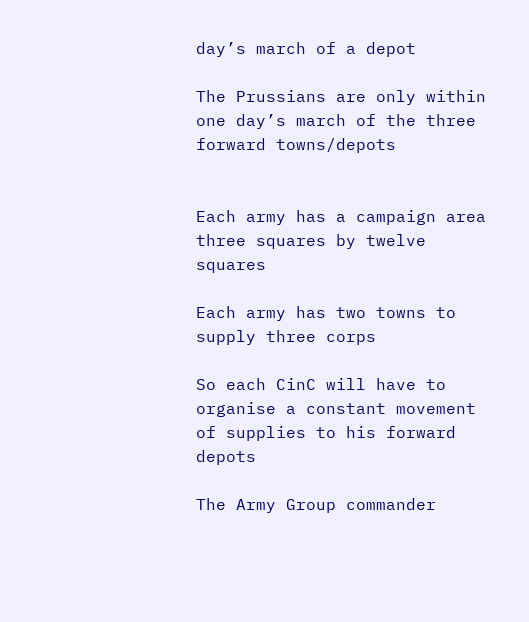day’s march of a depot

The Prussians are only within one day’s march of the three forward towns/depots


Each army has a campaign area three squares by twelve squares

Each army has two towns to supply three corps

So each CinC will have to organise a constant movement of supplies to his forward depots

The Army Group commander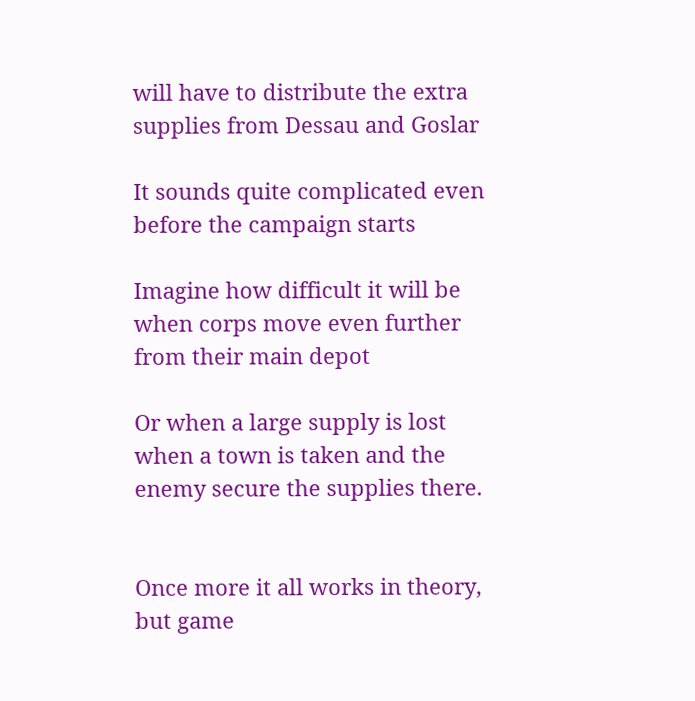will have to distribute the extra supplies from Dessau and Goslar

It sounds quite complicated even before the campaign starts

Imagine how difficult it will be when corps move even further from their main depot

Or when a large supply is lost when a town is taken and the enemy secure the supplies there.


Once more it all works in theory, but game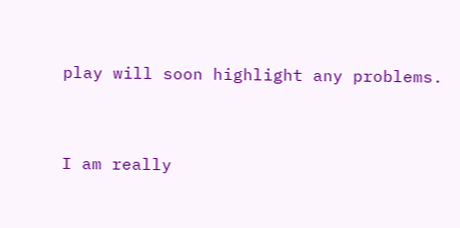play will soon highlight any problems.


I am really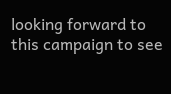looking forward to this campaign to see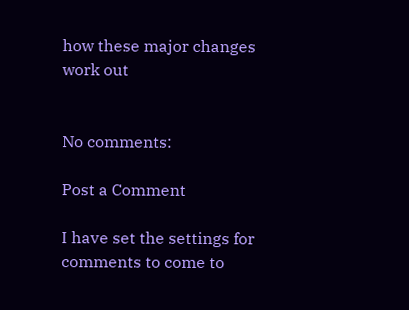how these major changes work out


No comments:

Post a Comment

I have set the settings for comments to come to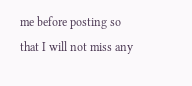me before posting so that I will not miss any